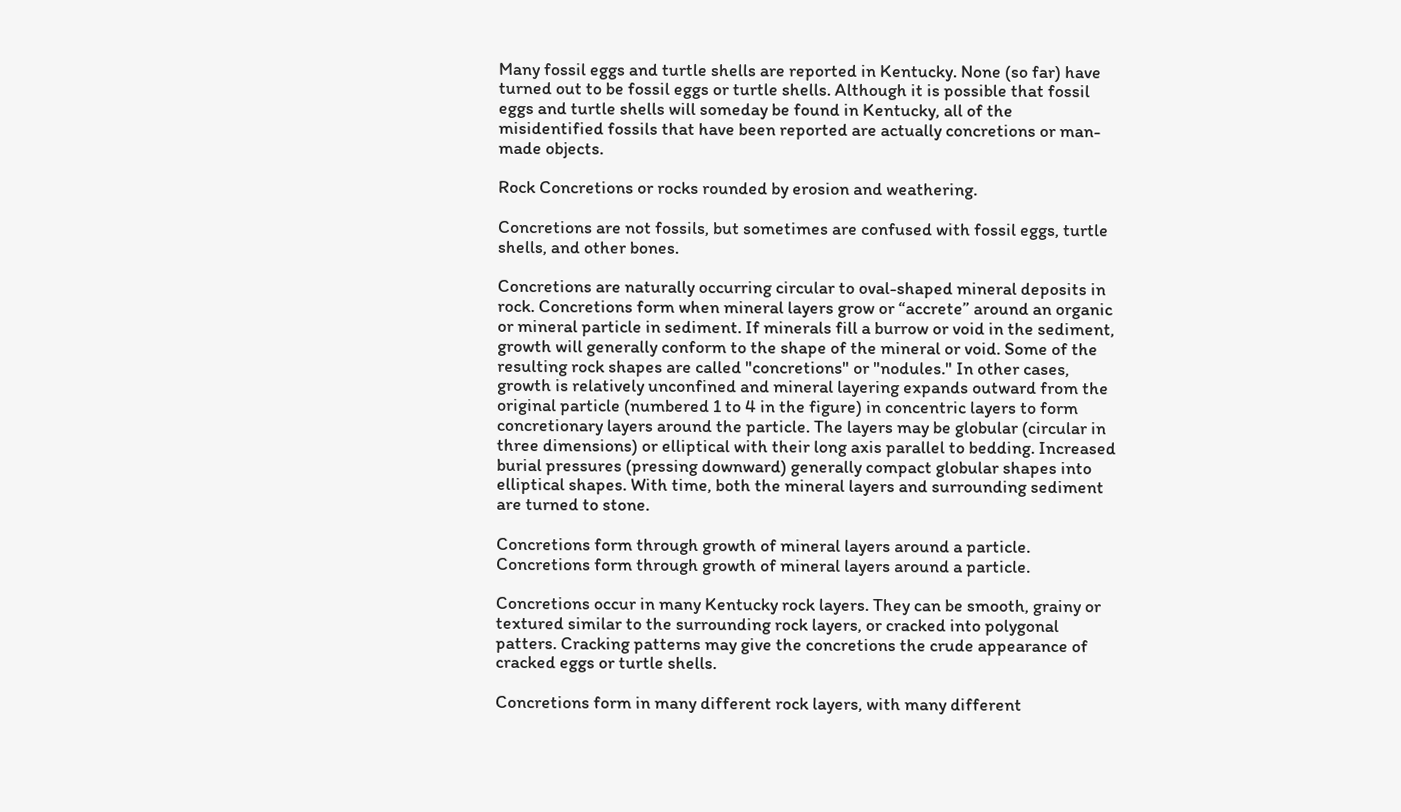Many fossil eggs and turtle shells are reported in Kentucky. None (so far) have turned out to be fossil eggs or turtle shells. Although it is possible that fossil eggs and turtle shells will someday be found in Kentucky, all of the misidentified fossils that have been reported are actually concretions or man-made objects.

Rock Concretions or rocks rounded by erosion and weathering.

Concretions are not fossils, but sometimes are confused with fossil eggs, turtle shells, and other bones.

Concretions are naturally occurring circular to oval-shaped mineral deposits in rock. Concretions form when mineral layers grow or “accrete” around an organic or mineral particle in sediment. If minerals fill a burrow or void in the sediment, growth will generally conform to the shape of the mineral or void. Some of the resulting rock shapes are called "concretions" or "nodules." In other cases, growth is relatively unconfined and mineral layering expands outward from the original particle (numbered 1 to 4 in the figure) in concentric layers to form concretionary layers around the particle. The layers may be globular (circular in three dimensions) or elliptical with their long axis parallel to bedding. Increased burial pressures (pressing downward) generally compact globular shapes into elliptical shapes. With time, both the mineral layers and surrounding sediment are turned to stone.

Concretions form through growth of mineral layers around a particle.
Concretions form through growth of mineral layers around a particle.

Concretions occur in many Kentucky rock layers. They can be smooth, grainy or textured similar to the surrounding rock layers, or cracked into polygonal patters. Cracking patterns may give the concretions the crude appearance of cracked eggs or turtle shells.

Concretions form in many different rock layers, with many different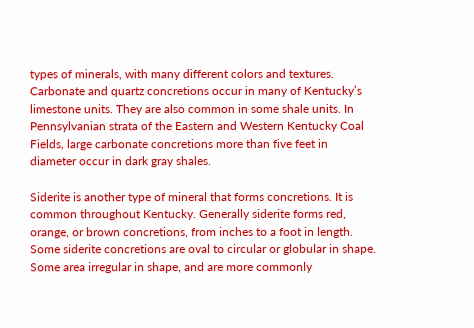types of minerals, with many different colors and textures. Carbonate and quartz concretions occur in many of Kentucky’s limestone units. They are also common in some shale units. In Pennsylvanian strata of the Eastern and Western Kentucky Coal Fields, large carbonate concretions more than five feet in diameter occur in dark gray shales.

Siderite is another type of mineral that forms concretions. It is common throughout Kentucky. Generally siderite forms red, orange, or brown concretions, from inches to a foot in length. Some siderite concretions are oval to circular or globular in shape. Some area irregular in shape, and are more commonly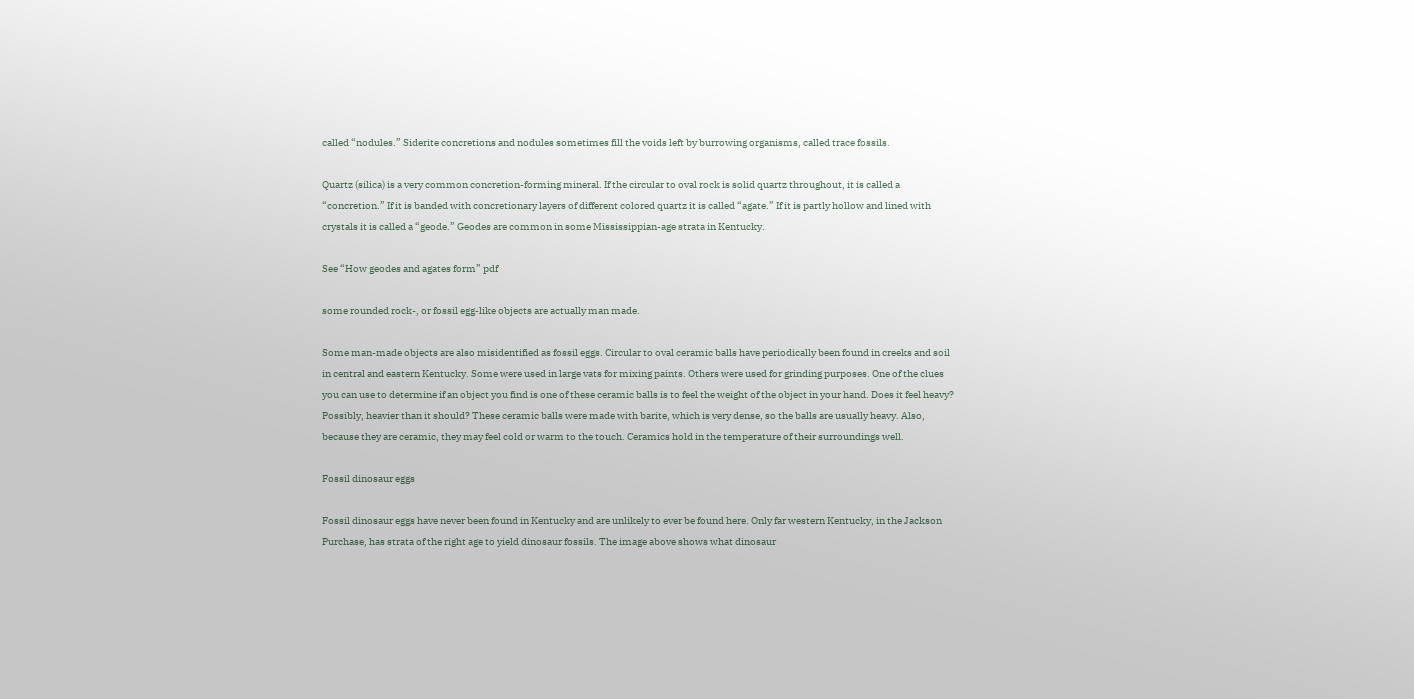called “nodules.” Siderite concretions and nodules sometimes fill the voids left by burrowing organisms, called trace fossils.

Quartz (silica) is a very common concretion-forming mineral. If the circular to oval rock is solid quartz throughout, it is called a “concretion.” If it is banded with concretionary layers of different colored quartz it is called “agate.” If it is partly hollow and lined with crystals it is called a “geode.” Geodes are common in some Mississippian-age strata in Kentucky.

See “How geodes and agates form” pdf

some rounded rock-, or fossil egg-like objects are actually man made.

Some man-made objects are also misidentified as fossil eggs. Circular to oval ceramic balls have periodically been found in creeks and soil in central and eastern Kentucky. Some were used in large vats for mixing paints. Others were used for grinding purposes. One of the clues you can use to determine if an object you find is one of these ceramic balls is to feel the weight of the object in your hand. Does it feel heavy? Possibly, heavier than it should? These ceramic balls were made with barite, which is very dense, so the balls are usually heavy. Also, because they are ceramic, they may feel cold or warm to the touch. Ceramics hold in the temperature of their surroundings well.

Fossil dinosaur eggs

Fossil dinosaur eggs have never been found in Kentucky and are unlikely to ever be found here. Only far western Kentucky, in the Jackson Purchase, has strata of the right age to yield dinosaur fossils. The image above shows what dinosaur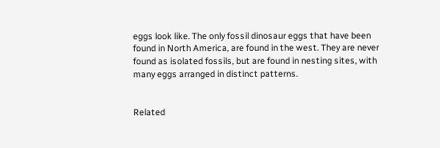eggs look like. The only fossil dinosaur eggs that have been found in North America, are found in the west. They are never found as isolated fossils, but are found in nesting sites, with many eggs arranged in distinct patterns.


Related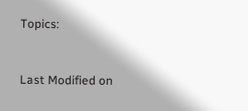Topics:



Last Modified on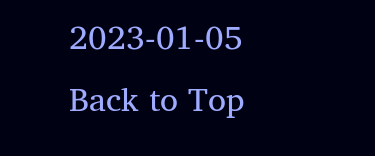2023-01-05
Back to Top